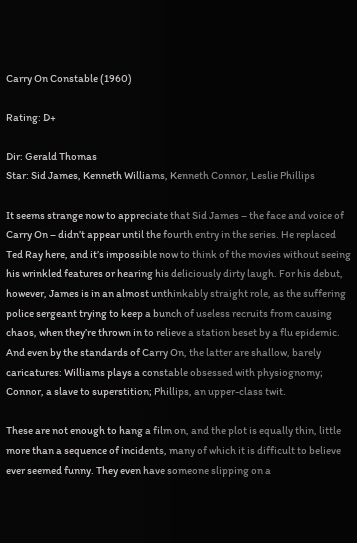Carry On Constable (1960)

Rating: D+

Dir: Gerald Thomas
Star: Sid James, Kenneth Williams, Kenneth Connor, Leslie Phillips

It seems strange now to appreciate that Sid James – the face and voice of Carry On – didn’t appear until the fourth entry in the series. He replaced Ted Ray here, and it’s impossible now to think of the movies without seeing his wrinkled features or hearing his deliciously dirty laugh. For his debut, however, James is in an almost unthinkably straight role, as the suffering police sergeant trying to keep a bunch of useless recruits from causing chaos, when they’re thrown in to relieve a station beset by a flu epidemic. And even by the standards of Carry On, the latter are shallow, barely caricatures: Williams plays a constable obsessed with physiognomy; Connor, a slave to superstition; Phillips, an upper-class twit.

These are not enough to hang a film on, and the plot is equally thin, little more than a sequence of incidents, many of which it is difficult to believe ever seemed funny. They even have someone slipping on a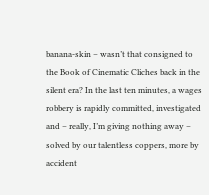banana-skin – wasn’t that consigned to the Book of Cinematic Cliches back in the silent era? In the last ten minutes, a wages robbery is rapidly committed, investigated and – really, I’m giving nothing away – solved by our talentless coppers, more by accident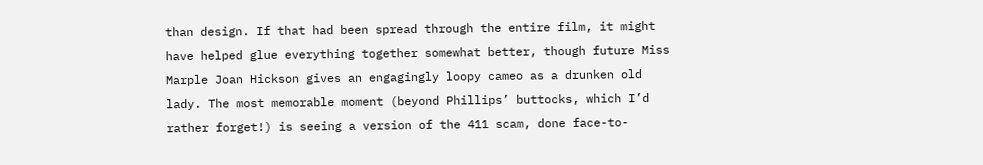than design. If that had been spread through the entire film, it might have helped glue everything together somewhat better, though future Miss Marple Joan Hickson gives an engagingly loopy cameo as a drunken old lady. The most memorable moment (beyond Phillips’ buttocks, which I’d rather forget!) is seeing a version of the 411 scam, done face-to-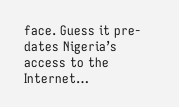face. Guess it pre-dates Nigeria’s access to the Internet…